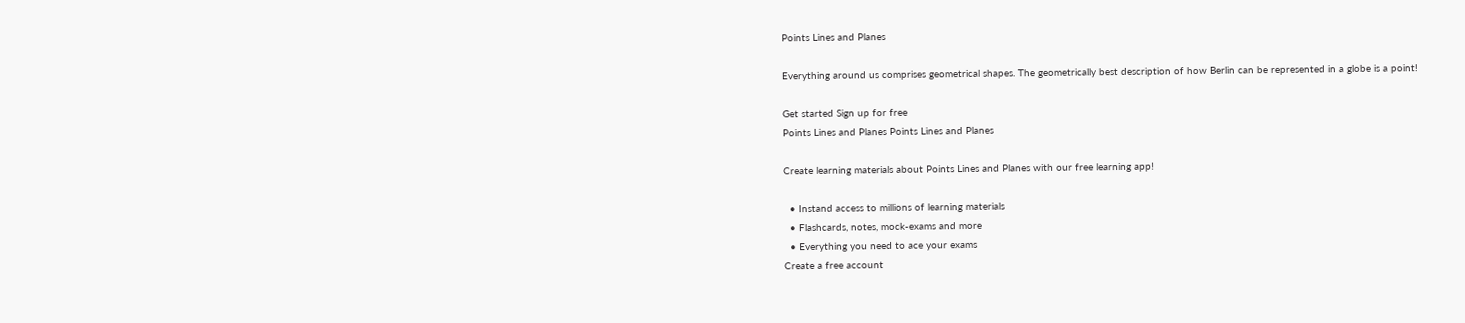Points Lines and Planes

Everything around us comprises geometrical shapes. The geometrically best description of how Berlin can be represented in a globe is a point!

Get started Sign up for free
Points Lines and Planes Points Lines and Planes

Create learning materials about Points Lines and Planes with our free learning app!

  • Instand access to millions of learning materials
  • Flashcards, notes, mock-exams and more
  • Everything you need to ace your exams
Create a free account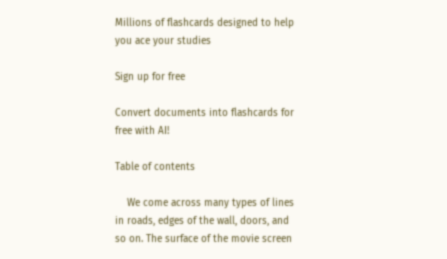Millions of flashcards designed to help you ace your studies

Sign up for free

Convert documents into flashcards for free with AI!

Table of contents

    We come across many types of lines in roads, edges of the wall, doors, and so on. The surface of the movie screen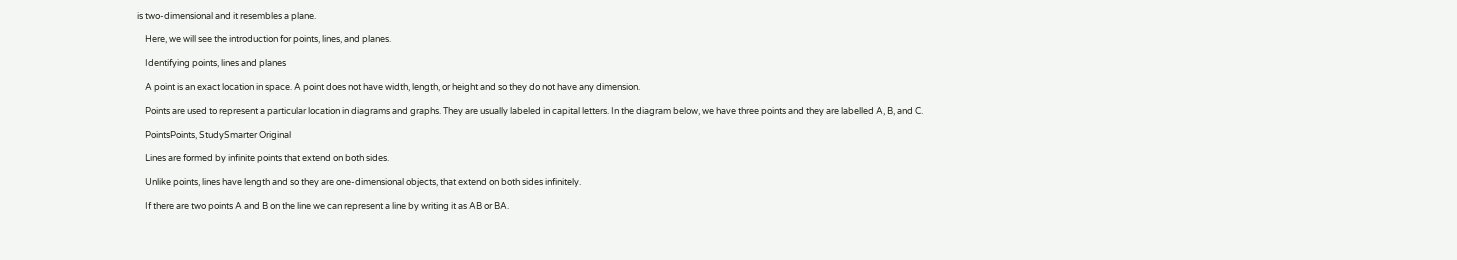is two-dimensional and it resembles a plane.

    Here, we will see the introduction for points, lines, and planes.

    Identifying points, lines and planes

    A point is an exact location in space. A point does not have width, length, or height and so they do not have any dimension.

    Points are used to represent a particular location in diagrams and graphs. They are usually labeled in capital letters. In the diagram below, we have three points and they are labelled A, B, and C.

    PointsPoints, StudySmarter Original

    Lines are formed by infinite points that extend on both sides.

    Unlike points, lines have length and so they are one-dimensional objects, that extend on both sides infinitely.

    If there are two points A and B on the line we can represent a line by writing it as AB or BA.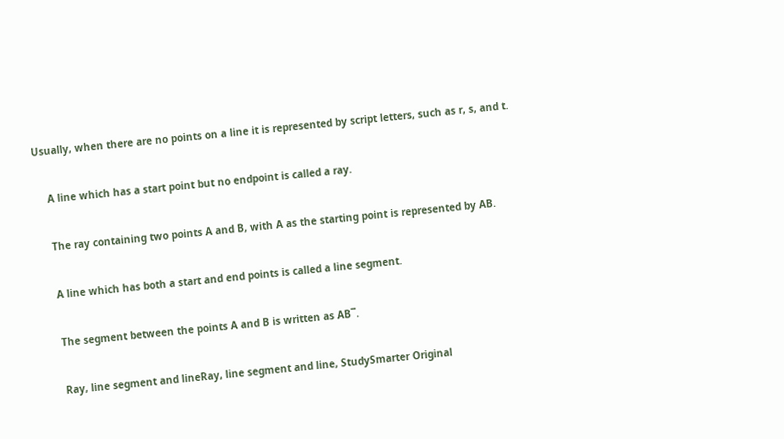Usually, when there are no points on a line it is represented by script letters, such as r, s, and t.

    A line which has a start point but no endpoint is called a ray.

    The ray containing two points A and B, with A as the starting point is represented by AB.

    A line which has both a start and end points is called a line segment.

    The segment between the points A and B is written as AB¯.

    Ray, line segment and lineRay, line segment and line, StudySmarter Original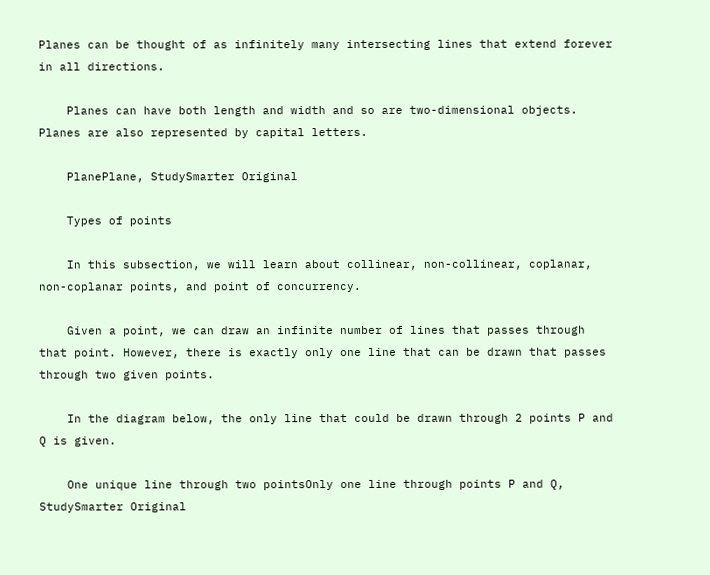Planes can be thought of as infinitely many intersecting lines that extend forever in all directions.

    Planes can have both length and width and so are two-dimensional objects. Planes are also represented by capital letters.

    PlanePlane, StudySmarter Original

    Types of points

    In this subsection, we will learn about collinear, non-collinear, coplanar, non-coplanar points, and point of concurrency.

    Given a point, we can draw an infinite number of lines that passes through that point. However, there is exactly only one line that can be drawn that passes through two given points.

    In the diagram below, the only line that could be drawn through 2 points P and Q is given.

    One unique line through two pointsOnly one line through points P and Q, StudySmarter Original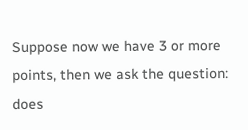Suppose now we have 3 or more points, then we ask the question: does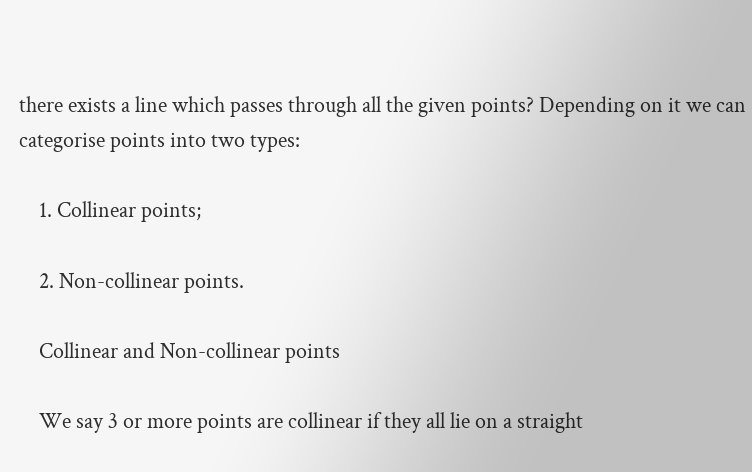there exists a line which passes through all the given points? Depending on it we can categorise points into two types:

    1. Collinear points;

    2. Non-collinear points.

    Collinear and Non-collinear points

    We say 3 or more points are collinear if they all lie on a straight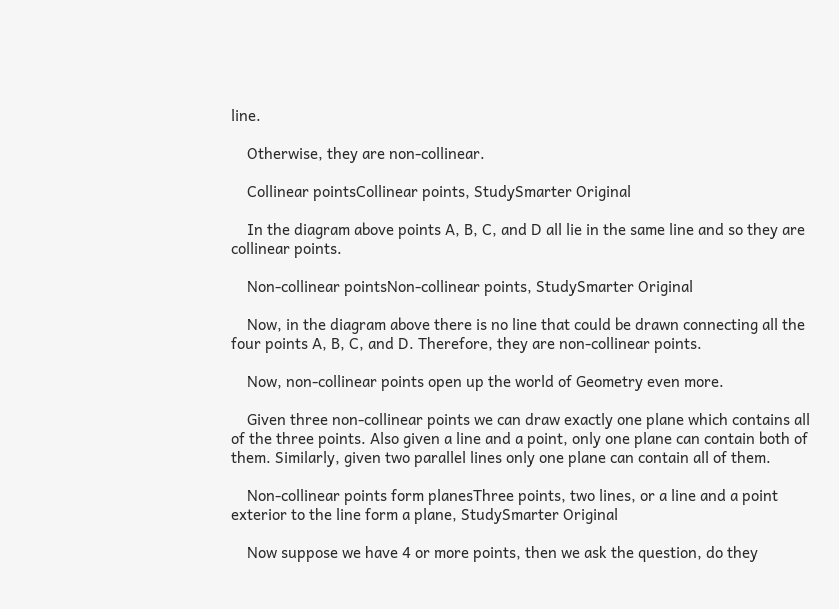line.

    Otherwise, they are non-collinear.

    Collinear pointsCollinear points, StudySmarter Original

    In the diagram above points A, B, C, and D all lie in the same line and so they are collinear points.

    Non-collinear pointsNon-collinear points, StudySmarter Original

    Now, in the diagram above there is no line that could be drawn connecting all the four points A, B, C, and D. Therefore, they are non-collinear points.

    Now, non-collinear points open up the world of Geometry even more.

    Given three non-collinear points we can draw exactly one plane which contains all of the three points. Also given a line and a point, only one plane can contain both of them. Similarly, given two parallel lines only one plane can contain all of them.

    Non-collinear points form planesThree points, two lines, or a line and a point exterior to the line form a plane, StudySmarter Original

    Now suppose we have 4 or more points, then we ask the question, do they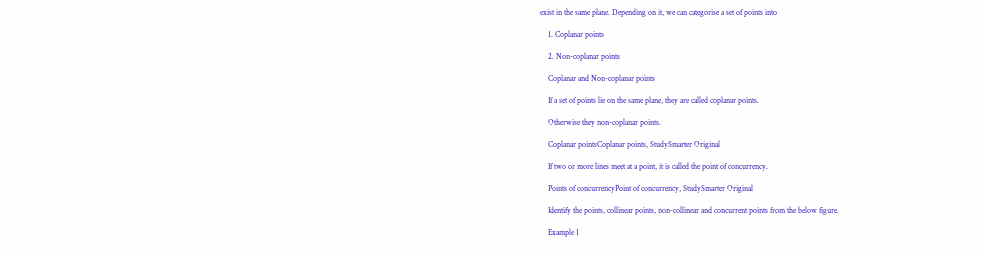exist in the same plane. Depending on it, we can categorise a set of points into

    1. Coplanar points

    2. Non-coplanar points

    Coplanar and Non-coplanar points

    If a set of points lie on the same plane, they are called coplanar points.

    Otherwise they non-coplanar points.

    Coplanar pointsCoplanar points, StudySmarter Original

    If two or more lines meet at a point, it is called the point of concurrency.

    Points of concurrencyPoint of concurrency, StudySmarter Original

    Identify the points, collinear points, non-collinear and concurrent points from the below figure.

    Example 1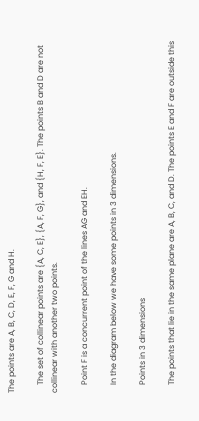The points are A, B, C, D, E, F, G and H.

    The set of collinear points are {A, C, E}, {A, F, G}, and {H, F, E}. The points B and D are not collinear with another two points.

    Point F is a concurrent point of the lines AG and EH.

    In the diagram below we have some points in 3 dimensions.

    Points in 3 dimensions

    The points that lie in the same plane are A, B, C, and D. The points E and F are outside this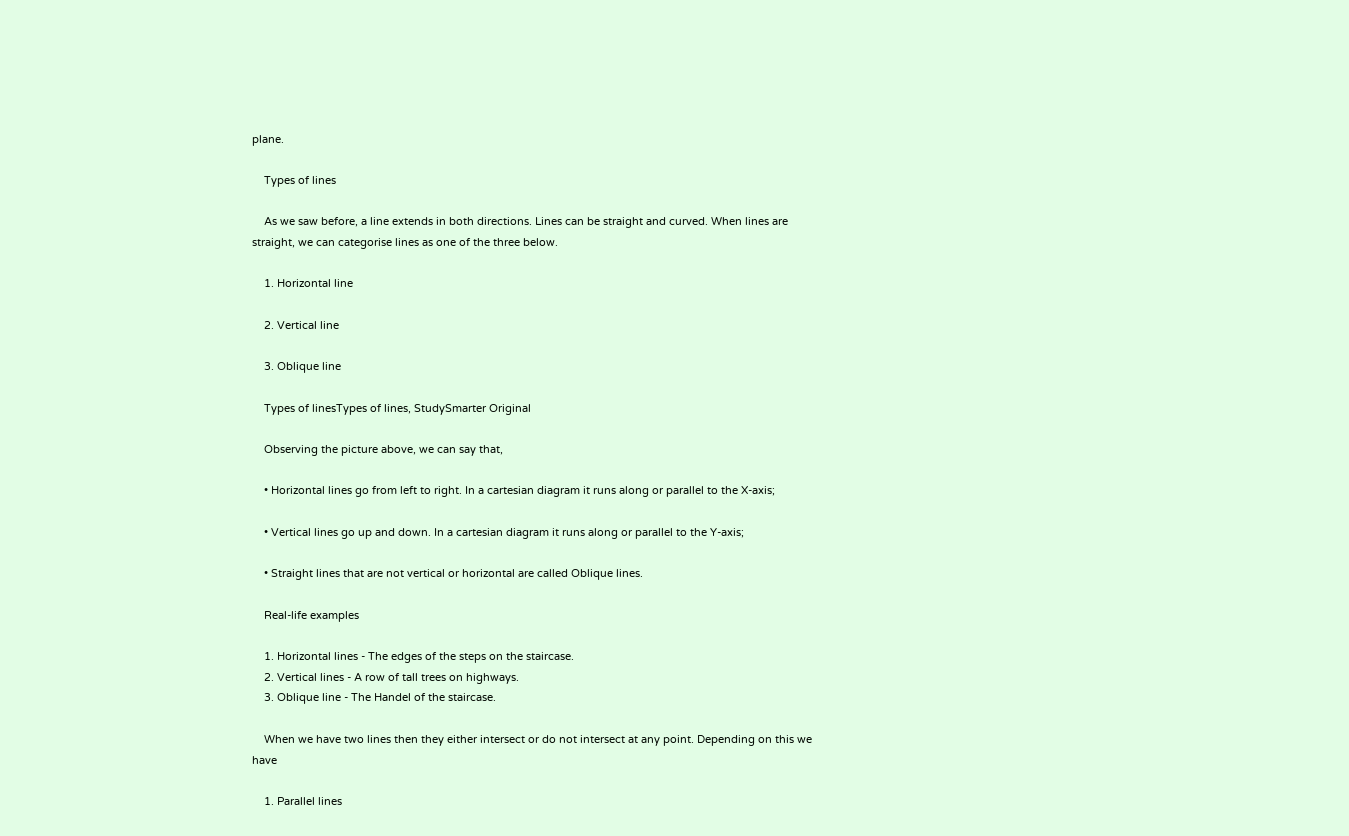plane.

    Types of lines

    As we saw before, a line extends in both directions. Lines can be straight and curved. When lines are straight, we can categorise lines as one of the three below.

    1. Horizontal line

    2. Vertical line

    3. Oblique line

    Types of linesTypes of lines, StudySmarter Original

    Observing the picture above, we can say that,

    • Horizontal lines go from left to right. In a cartesian diagram it runs along or parallel to the X-axis;

    • Vertical lines go up and down. In a cartesian diagram it runs along or parallel to the Y-axis;

    • Straight lines that are not vertical or horizontal are called Oblique lines.

    Real-life examples

    1. Horizontal lines - The edges of the steps on the staircase.
    2. Vertical lines - A row of tall trees on highways.
    3. Oblique line - The Handel of the staircase.

    When we have two lines then they either intersect or do not intersect at any point. Depending on this we have

    1. Parallel lines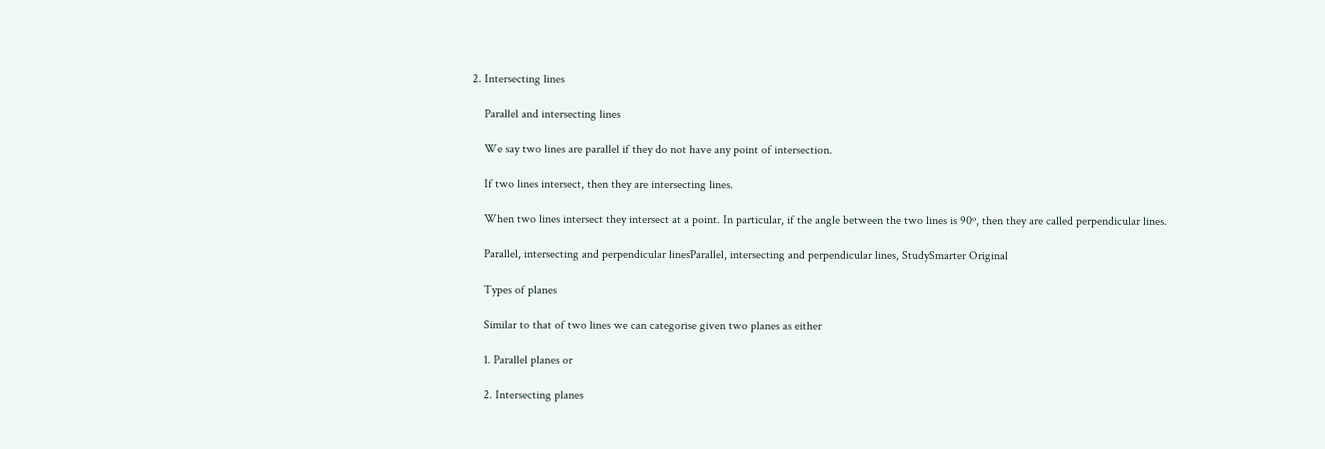2. Intersecting lines

    Parallel and intersecting lines

    We say two lines are parallel if they do not have any point of intersection.

    If two lines intersect, then they are intersecting lines.

    When two lines intersect they intersect at a point. In particular, if the angle between the two lines is 90º, then they are called perpendicular lines.

    Parallel, intersecting and perpendicular linesParallel, intersecting and perpendicular lines, StudySmarter Original

    Types of planes

    Similar to that of two lines we can categorise given two planes as either

    1. Parallel planes or

    2. Intersecting planes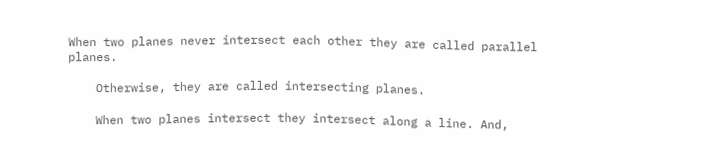When two planes never intersect each other they are called parallel planes.

    Otherwise, they are called intersecting planes.

    When two planes intersect they intersect along a line. And,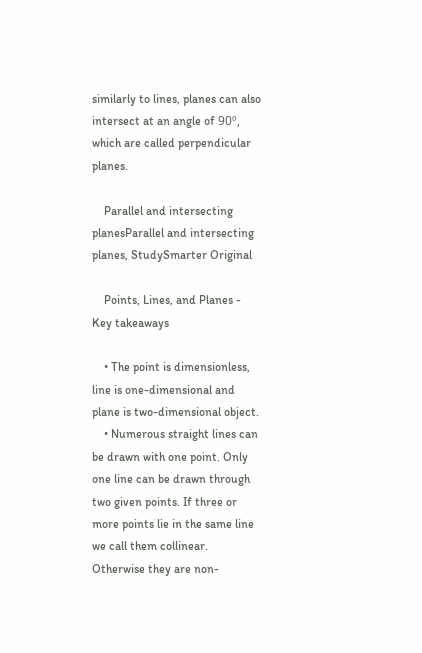similarly to lines, planes can also intersect at an angle of 90º, which are called perpendicular planes.

    Parallel and intersecting planesParallel and intersecting planes, StudySmarter Original

    Points, Lines, and Planes - Key takeaways

    • The point is dimensionless, line is one-dimensional and plane is two-dimensional object.
    • Numerous straight lines can be drawn with one point. Only one line can be drawn through two given points. If three or more points lie in the same line we call them collinear. Otherwise they are non-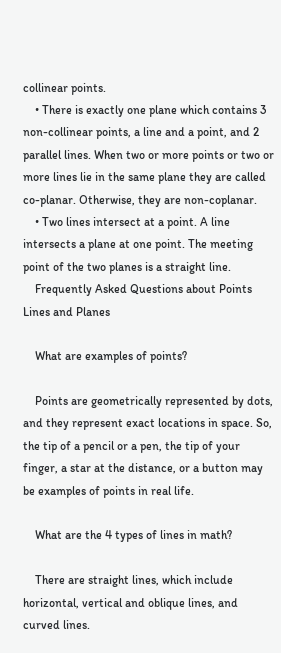collinear points.
    • There is exactly one plane which contains 3 non-collinear points, a line and a point, and 2 parallel lines. When two or more points or two or more lines lie in the same plane they are called co-planar. Otherwise, they are non-coplanar.
    • Two lines intersect at a point. A line intersects a plane at one point. The meeting point of the two planes is a straight line.
    Frequently Asked Questions about Points Lines and Planes

    What are examples of points?

    Points are geometrically represented by dots, and they represent exact locations in space. So, the tip of a pencil or a pen, the tip of your finger, a star at the distance, or a button may be examples of points in real life.

    What are the 4 types of lines in math?

    There are straight lines, which include horizontal, vertical and oblique lines, and curved lines.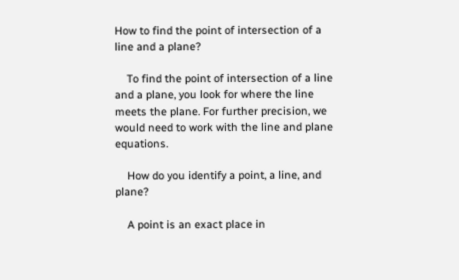How to find the point of intersection of a line and a plane?

    To find the point of intersection of a line and a plane, you look for where the line meets the plane. For further precision, we would need to work with the line and plane equations.

    How do you identify a point, a line, and plane?

    A point is an exact place in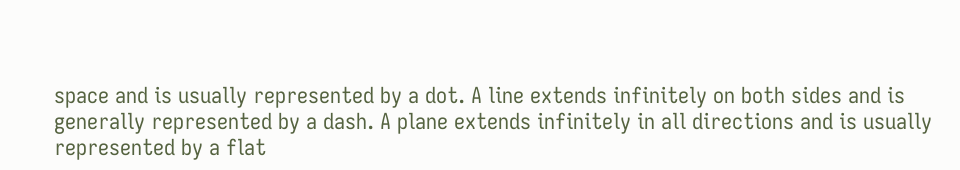space and is usually represented by a dot. A line extends infinitely on both sides and is generally represented by a dash. A plane extends infinitely in all directions and is usually represented by a flat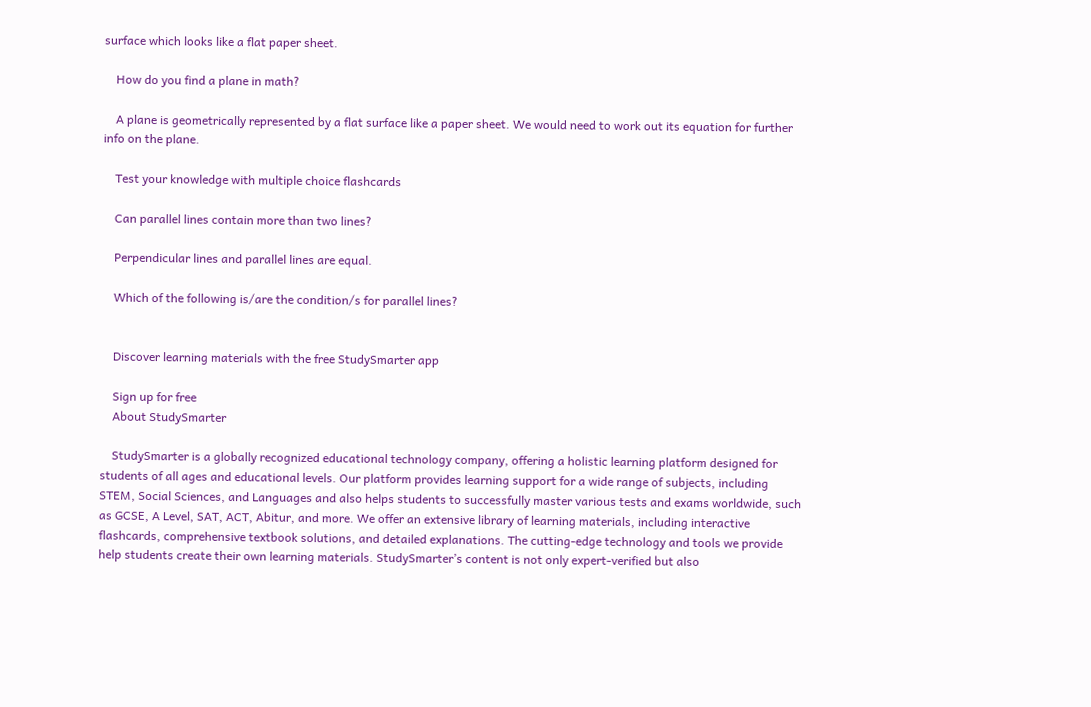surface which looks like a flat paper sheet.

    How do you find a plane in math?

    A plane is geometrically represented by a flat surface like a paper sheet. We would need to work out its equation for further info on the plane.

    Test your knowledge with multiple choice flashcards

    Can parallel lines contain more than two lines?

    Perpendicular lines and parallel lines are equal.

    Which of the following is/are the condition/s for parallel lines?


    Discover learning materials with the free StudySmarter app

    Sign up for free
    About StudySmarter

    StudySmarter is a globally recognized educational technology company, offering a holistic learning platform designed for students of all ages and educational levels. Our platform provides learning support for a wide range of subjects, including STEM, Social Sciences, and Languages and also helps students to successfully master various tests and exams worldwide, such as GCSE, A Level, SAT, ACT, Abitur, and more. We offer an extensive library of learning materials, including interactive flashcards, comprehensive textbook solutions, and detailed explanations. The cutting-edge technology and tools we provide help students create their own learning materials. StudySmarter’s content is not only expert-verified but also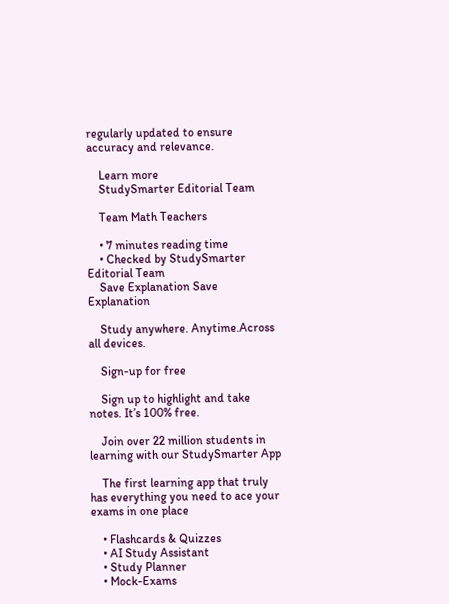regularly updated to ensure accuracy and relevance.

    Learn more
    StudySmarter Editorial Team

    Team Math Teachers

    • 7 minutes reading time
    • Checked by StudySmarter Editorial Team
    Save Explanation Save Explanation

    Study anywhere. Anytime.Across all devices.

    Sign-up for free

    Sign up to highlight and take notes. It’s 100% free.

    Join over 22 million students in learning with our StudySmarter App

    The first learning app that truly has everything you need to ace your exams in one place

    • Flashcards & Quizzes
    • AI Study Assistant
    • Study Planner
    • Mock-Exams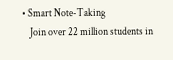• Smart Note-Taking
    Join over 22 million students in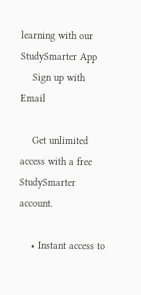learning with our StudySmarter App
    Sign up with Email

    Get unlimited access with a free StudySmarter account.

    • Instant access to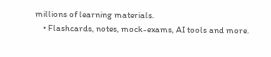millions of learning materials.
    • Flashcards, notes, mock-exams, AI tools and more.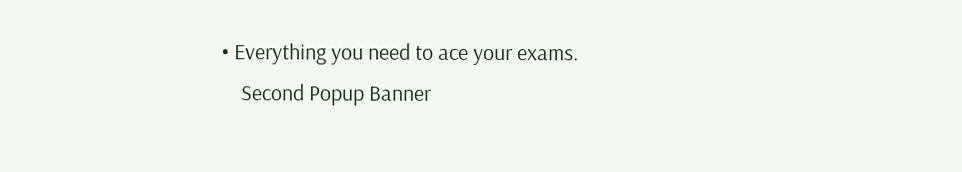• Everything you need to ace your exams.
    Second Popup Banner